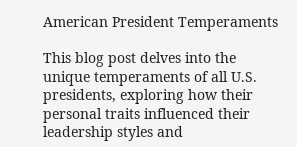American President Temperaments

This blog post delves into the unique temperaments of all U.S. presidents, exploring how their personal traits influenced their leadership styles and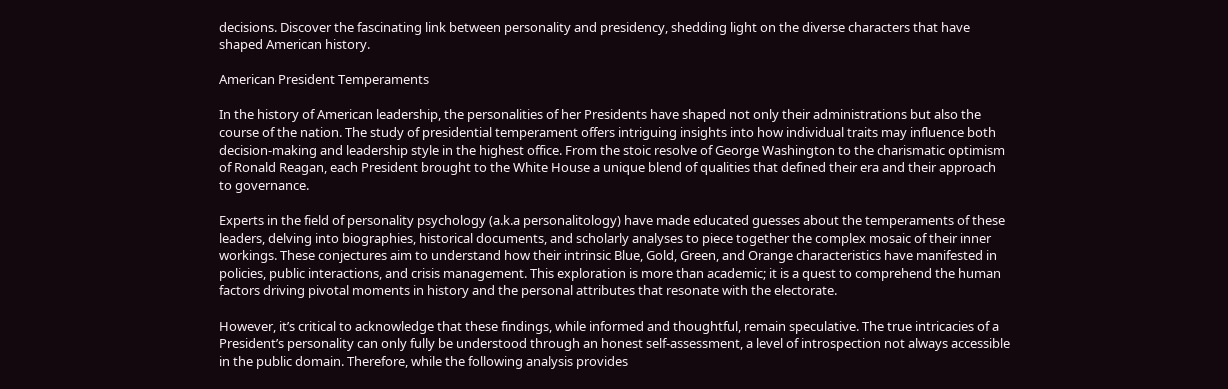decisions. Discover the fascinating link between personality and presidency, shedding light on the diverse characters that have shaped American history.

American President Temperaments

In the history of American leadership, the personalities of her Presidents have shaped not only their administrations but also the course of the nation. The study of presidential temperament offers intriguing insights into how individual traits may influence both decision-making and leadership style in the highest office. From the stoic resolve of George Washington to the charismatic optimism of Ronald Reagan, each President brought to the White House a unique blend of qualities that defined their era and their approach to governance.

Experts in the field of personality psychology (a.k.a personalitology) have made educated guesses about the temperaments of these leaders, delving into biographies, historical documents, and scholarly analyses to piece together the complex mosaic of their inner workings. These conjectures aim to understand how their intrinsic Blue, Gold, Green, and Orange characteristics have manifested in policies, public interactions, and crisis management. This exploration is more than academic; it is a quest to comprehend the human factors driving pivotal moments in history and the personal attributes that resonate with the electorate.

However, it’s critical to acknowledge that these findings, while informed and thoughtful, remain speculative. The true intricacies of a President’s personality can only fully be understood through an honest self-assessment, a level of introspection not always accessible in the public domain. Therefore, while the following analysis provides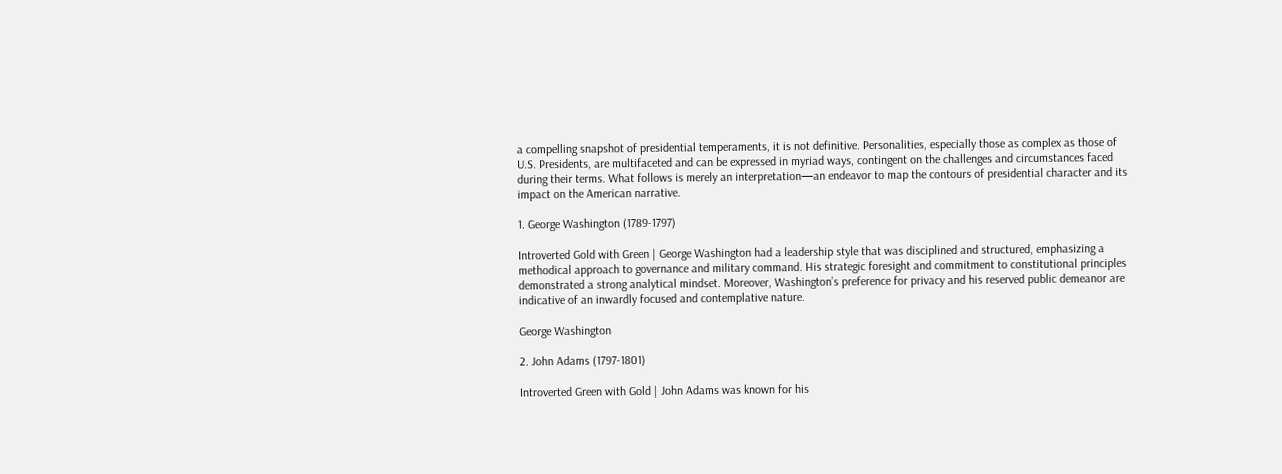a compelling snapshot of presidential temperaments, it is not definitive. Personalities, especially those as complex as those of U.S. Presidents, are multifaceted and can be expressed in myriad ways, contingent on the challenges and circumstances faced during their terms. What follows is merely an interpretation—an endeavor to map the contours of presidential character and its impact on the American narrative.

1. George Washington (1789-1797)

Introverted Gold with Green | George Washington had a leadership style that was disciplined and structured, emphasizing a methodical approach to governance and military command. His strategic foresight and commitment to constitutional principles demonstrated a strong analytical mindset. Moreover, Washington’s preference for privacy and his reserved public demeanor are indicative of an inwardly focused and contemplative nature.

George Washington

2. John Adams (1797-1801)

Introverted Green with Gold | John Adams was known for his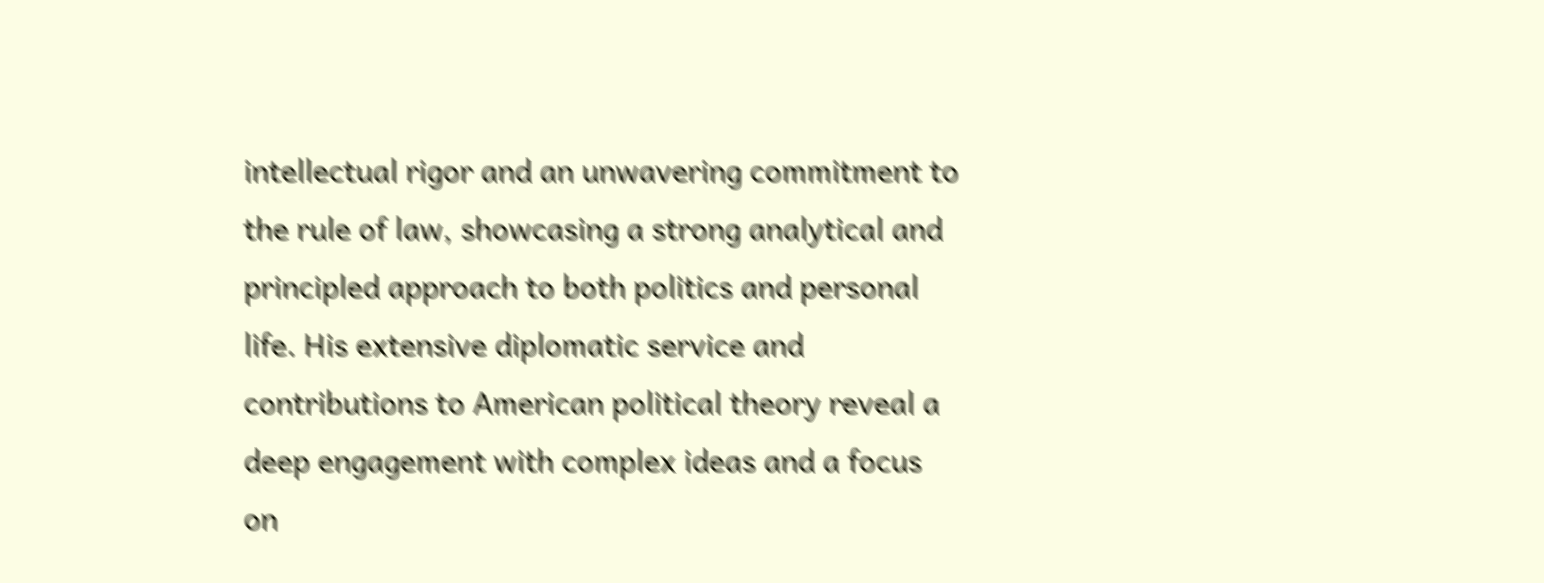intellectual rigor and an unwavering commitment to the rule of law, showcasing a strong analytical and principled approach to both politics and personal life. His extensive diplomatic service and contributions to American political theory reveal a deep engagement with complex ideas and a focus on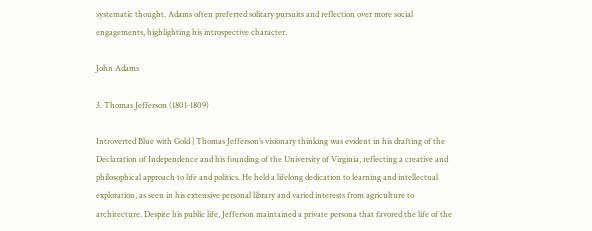systematic thought. Adams often preferred solitary pursuits and reflection over more social engagements, highlighting his introspective character.

John Adams

3. Thomas Jefferson (1801-1809)

Introverted Blue with Gold | Thomas Jefferson’s visionary thinking was evident in his drafting of the Declaration of Independence and his founding of the University of Virginia, reflecting a creative and philosophical approach to life and politics. He held a lifelong dedication to learning and intellectual exploration, as seen in his extensive personal library and varied interests from agriculture to architecture. Despite his public life, Jefferson maintained a private persona that favored the life of the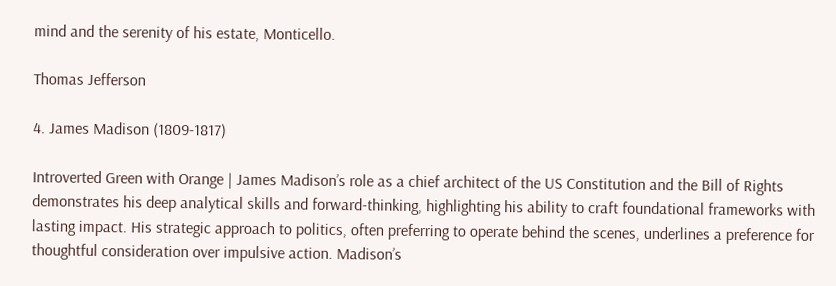mind and the serenity of his estate, Monticello.

Thomas Jefferson

4. James Madison (1809-1817)

Introverted Green with Orange | James Madison’s role as a chief architect of the US Constitution and the Bill of Rights demonstrates his deep analytical skills and forward-thinking, highlighting his ability to craft foundational frameworks with lasting impact. His strategic approach to politics, often preferring to operate behind the scenes, underlines a preference for thoughtful consideration over impulsive action. Madison’s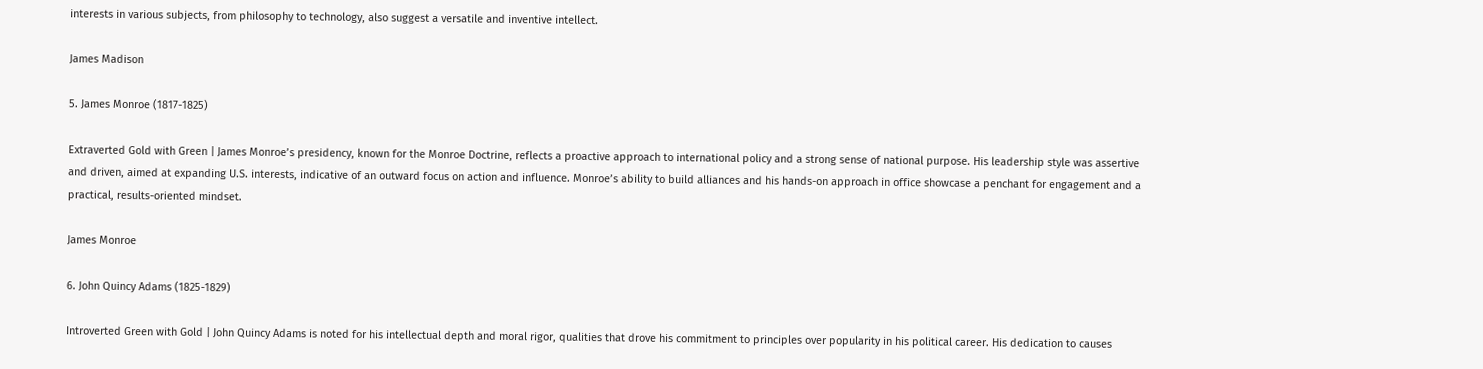interests in various subjects, from philosophy to technology, also suggest a versatile and inventive intellect.

James Madison

5. James Monroe (1817-1825)

Extraverted Gold with Green | James Monroe’s presidency, known for the Monroe Doctrine, reflects a proactive approach to international policy and a strong sense of national purpose. His leadership style was assertive and driven, aimed at expanding U.S. interests, indicative of an outward focus on action and influence. Monroe’s ability to build alliances and his hands-on approach in office showcase a penchant for engagement and a practical, results-oriented mindset.

James Monroe

6. John Quincy Adams (1825-1829)

Introverted Green with Gold | John Quincy Adams is noted for his intellectual depth and moral rigor, qualities that drove his commitment to principles over popularity in his political career. His dedication to causes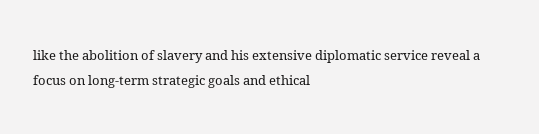like the abolition of slavery and his extensive diplomatic service reveal a focus on long-term strategic goals and ethical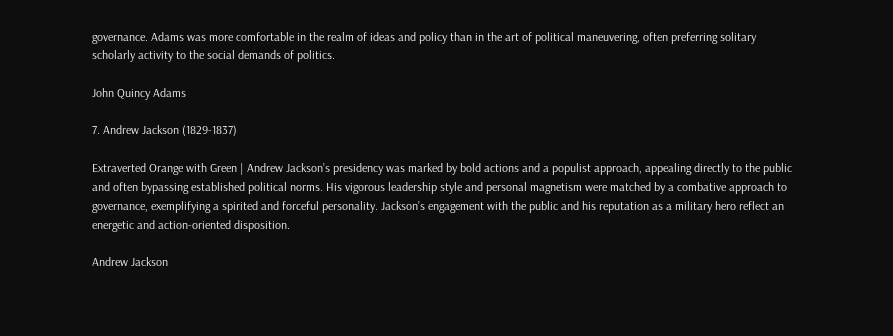governance. Adams was more comfortable in the realm of ideas and policy than in the art of political maneuvering, often preferring solitary scholarly activity to the social demands of politics.

John Quincy Adams

7. Andrew Jackson (1829-1837)

Extraverted Orange with Green | Andrew Jackson’s presidency was marked by bold actions and a populist approach, appealing directly to the public and often bypassing established political norms. His vigorous leadership style and personal magnetism were matched by a combative approach to governance, exemplifying a spirited and forceful personality. Jackson’s engagement with the public and his reputation as a military hero reflect an energetic and action-oriented disposition.

Andrew Jackson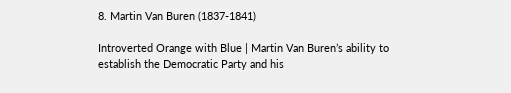8. Martin Van Buren (1837-1841)

Introverted Orange with Blue | Martin Van Buren’s ability to establish the Democratic Party and his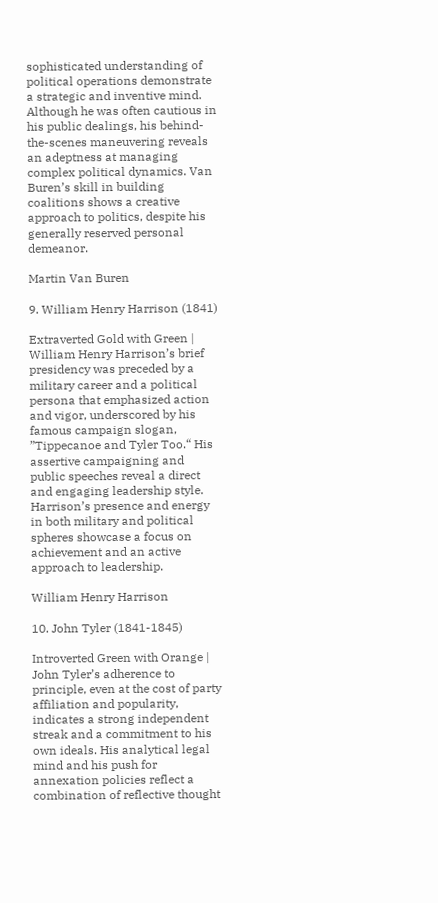sophisticated understanding of political operations demonstrate a strategic and inventive mind. Although he was often cautious in his public dealings, his behind-the-scenes maneuvering reveals an adeptness at managing complex political dynamics. Van Buren’s skill in building coalitions shows a creative approach to politics, despite his generally reserved personal demeanor.

Martin Van Buren

9. William Henry Harrison (1841)

Extraverted Gold with Green | William Henry Harrison’s brief presidency was preceded by a military career and a political persona that emphasized action and vigor, underscored by his famous campaign slogan, ”Tippecanoe and Tyler Too.“ His assertive campaigning and public speeches reveal a direct and engaging leadership style. Harrison’s presence and energy in both military and political spheres showcase a focus on achievement and an active approach to leadership.

William Henry Harrison

10. John Tyler (1841-1845)

Introverted Green with Orange | John Tyler’s adherence to principle, even at the cost of party affiliation and popularity, indicates a strong independent streak and a commitment to his own ideals. His analytical legal mind and his push for annexation policies reflect a combination of reflective thought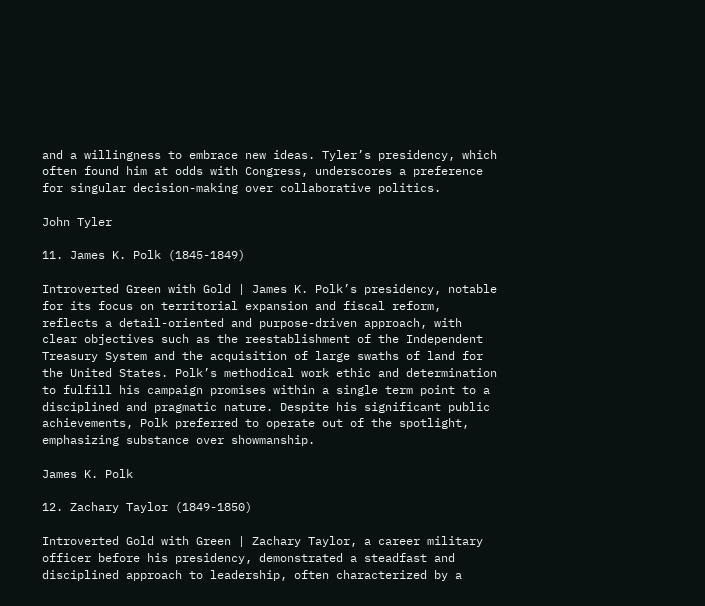and a willingness to embrace new ideas. Tyler’s presidency, which often found him at odds with Congress, underscores a preference for singular decision-making over collaborative politics.

John Tyler

11. James K. Polk (1845-1849)

Introverted Green with Gold | James K. Polk’s presidency, notable for its focus on territorial expansion and fiscal reform, reflects a detail-oriented and purpose-driven approach, with clear objectives such as the reestablishment of the Independent Treasury System and the acquisition of large swaths of land for the United States. Polk’s methodical work ethic and determination to fulfill his campaign promises within a single term point to a disciplined and pragmatic nature. Despite his significant public achievements, Polk preferred to operate out of the spotlight, emphasizing substance over showmanship.

James K. Polk

12. Zachary Taylor (1849-1850)

Introverted Gold with Green | Zachary Taylor, a career military officer before his presidency, demonstrated a steadfast and disciplined approach to leadership, often characterized by a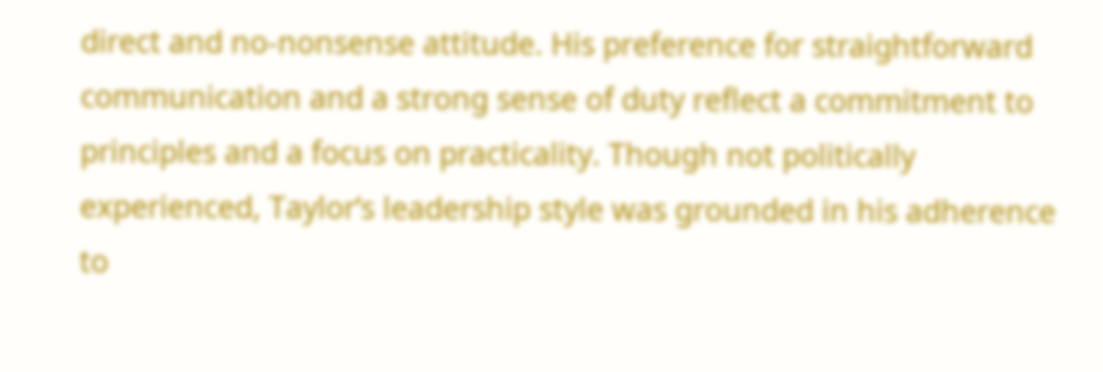direct and no-nonsense attitude. His preference for straightforward communication and a strong sense of duty reflect a commitment to principles and a focus on practicality. Though not politically experienced, Taylor’s leadership style was grounded in his adherence to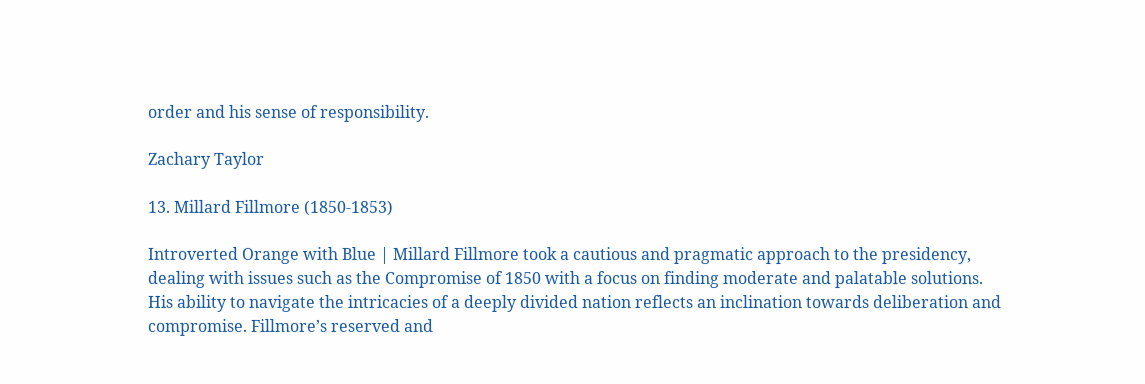order and his sense of responsibility.

Zachary Taylor

13. Millard Fillmore (1850-1853)

Introverted Orange with Blue | Millard Fillmore took a cautious and pragmatic approach to the presidency, dealing with issues such as the Compromise of 1850 with a focus on finding moderate and palatable solutions. His ability to navigate the intricacies of a deeply divided nation reflects an inclination towards deliberation and compromise. Fillmore’s reserved and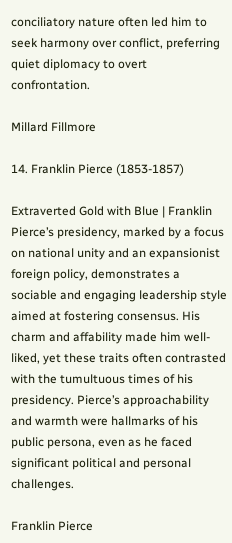conciliatory nature often led him to seek harmony over conflict, preferring quiet diplomacy to overt confrontation.

Millard Fillmore

14. Franklin Pierce (1853-1857)

Extraverted Gold with Blue | Franklin Pierce’s presidency, marked by a focus on national unity and an expansionist foreign policy, demonstrates a sociable and engaging leadership style aimed at fostering consensus. His charm and affability made him well-liked, yet these traits often contrasted with the tumultuous times of his presidency. Pierce’s approachability and warmth were hallmarks of his public persona, even as he faced significant political and personal challenges.

Franklin Pierce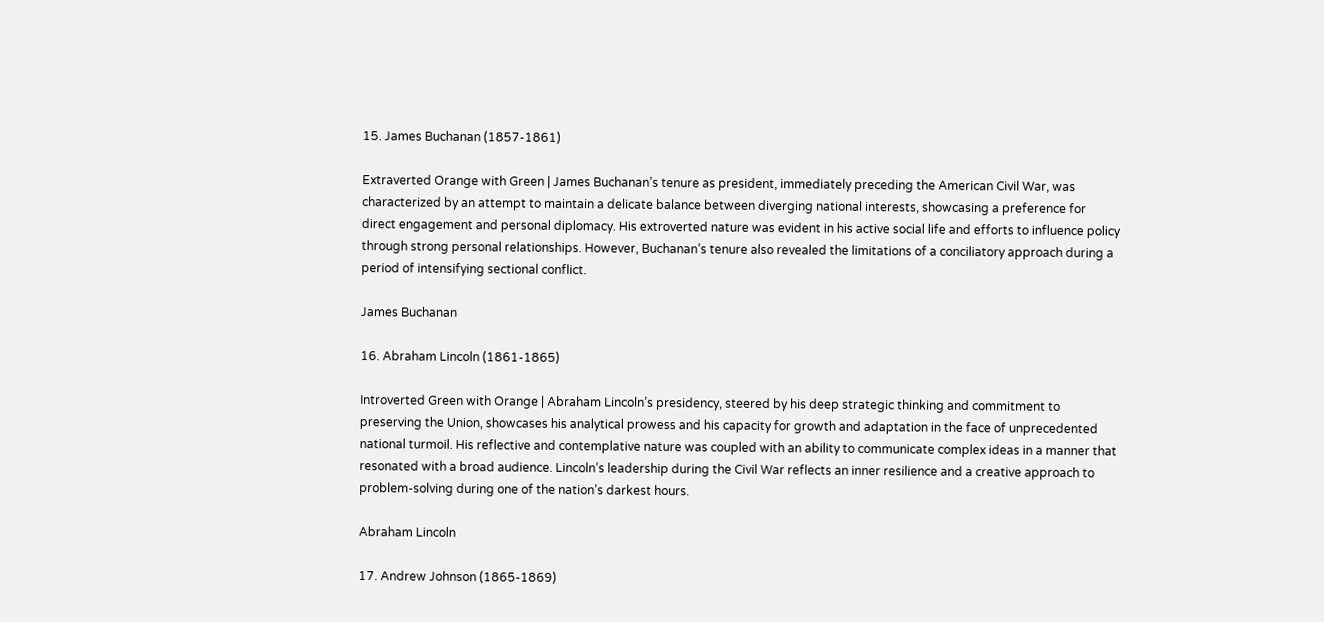15. James Buchanan (1857-1861)

Extraverted Orange with Green | James Buchanan’s tenure as president, immediately preceding the American Civil War, was characterized by an attempt to maintain a delicate balance between diverging national interests, showcasing a preference for direct engagement and personal diplomacy. His extroverted nature was evident in his active social life and efforts to influence policy through strong personal relationships. However, Buchanan’s tenure also revealed the limitations of a conciliatory approach during a period of intensifying sectional conflict.

James Buchanan

16. Abraham Lincoln (1861-1865)

Introverted Green with Orange | Abraham Lincoln’s presidency, steered by his deep strategic thinking and commitment to preserving the Union, showcases his analytical prowess and his capacity for growth and adaptation in the face of unprecedented national turmoil. His reflective and contemplative nature was coupled with an ability to communicate complex ideas in a manner that resonated with a broad audience. Lincoln’s leadership during the Civil War reflects an inner resilience and a creative approach to problem-solving during one of the nation’s darkest hours.

Abraham Lincoln

17. Andrew Johnson (1865-1869)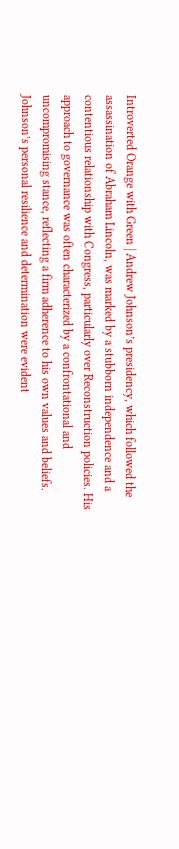Introverted Orange with Green | Andrew Johnson’s presidency, which followed the assassination of Abraham Lincoln, was marked by a stubborn independence and a contentious relationship with Congress, particularly over Reconstruction policies. His approach to governance was often characterized by a confrontational and uncompromising stance, reflecting a firm adherence to his own values and beliefs. Johnson’s personal resilience and determination were evident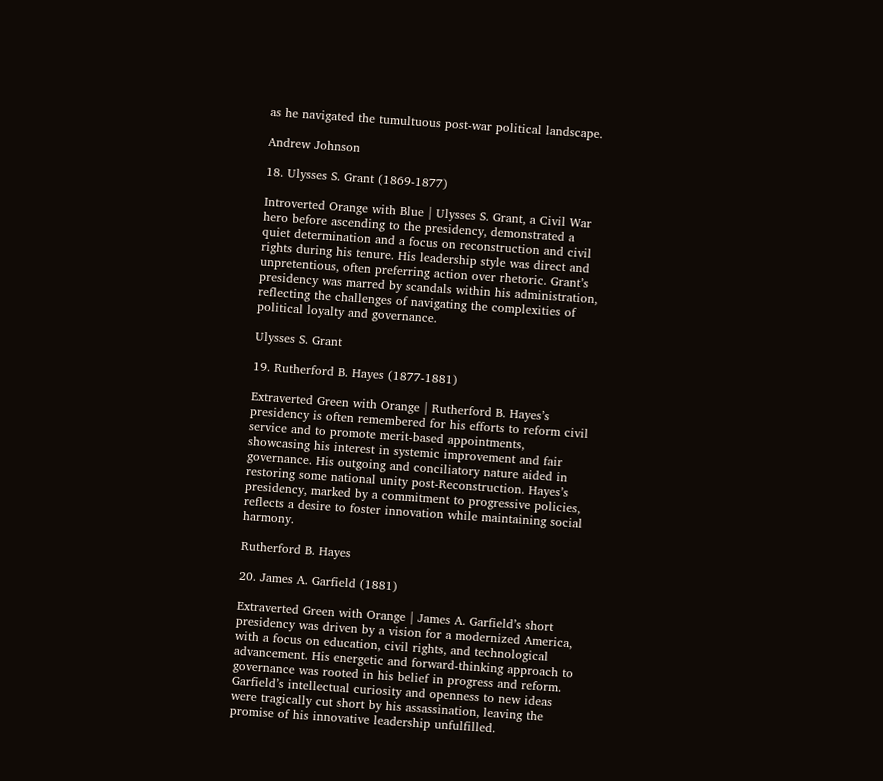as he navigated the tumultuous post-war political landscape.

Andrew Johnson

18. Ulysses S. Grant (1869-1877)

Introverted Orange with Blue | Ulysses S. Grant, a Civil War hero before ascending to the presidency, demonstrated a quiet determination and a focus on reconstruction and civil rights during his tenure. His leadership style was direct and unpretentious, often preferring action over rhetoric. Grant’s presidency was marred by scandals within his administration, reflecting the challenges of navigating the complexities of political loyalty and governance.

Ulysses S. Grant

19. Rutherford B. Hayes (1877-1881)

Extraverted Green with Orange | Rutherford B. Hayes’s presidency is often remembered for his efforts to reform civil service and to promote merit-based appointments, showcasing his interest in systemic improvement and fair governance. His outgoing and conciliatory nature aided in restoring some national unity post-Reconstruction. Hayes’s presidency, marked by a commitment to progressive policies, reflects a desire to foster innovation while maintaining social harmony.

Rutherford B. Hayes

20. James A. Garfield (1881)

Extraverted Green with Orange | James A. Garfield’s short presidency was driven by a vision for a modernized America, with a focus on education, civil rights, and technological advancement. His energetic and forward-thinking approach to governance was rooted in his belief in progress and reform. Garfield’s intellectual curiosity and openness to new ideas were tragically cut short by his assassination, leaving the promise of his innovative leadership unfulfilled.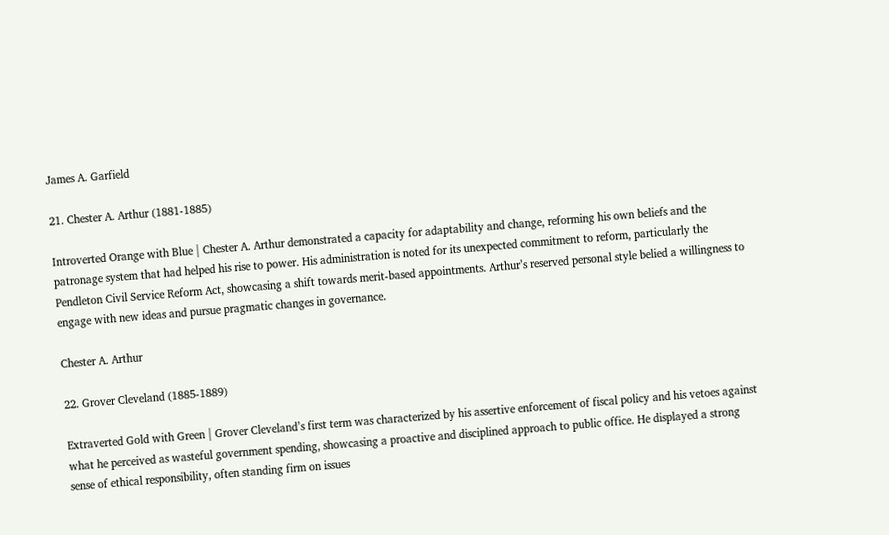James A. Garfield

21. Chester A. Arthur (1881-1885)

Introverted Orange with Blue | Chester A. Arthur demonstrated a capacity for adaptability and change, reforming his own beliefs and the patronage system that had helped his rise to power. His administration is noted for its unexpected commitment to reform, particularly the Pendleton Civil Service Reform Act, showcasing a shift towards merit-based appointments. Arthur’s reserved personal style belied a willingness to engage with new ideas and pursue pragmatic changes in governance.

Chester A. Arthur

22. Grover Cleveland (1885-1889)

Extraverted Gold with Green | Grover Cleveland’s first term was characterized by his assertive enforcement of fiscal policy and his vetoes against what he perceived as wasteful government spending, showcasing a proactive and disciplined approach to public office. He displayed a strong sense of ethical responsibility, often standing firm on issues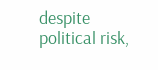despite political risk,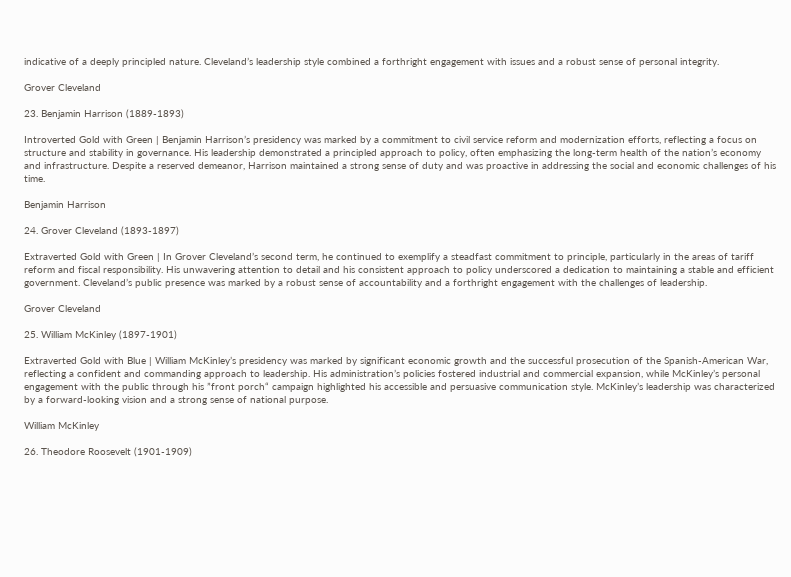indicative of a deeply principled nature. Cleveland’s leadership style combined a forthright engagement with issues and a robust sense of personal integrity.

Grover Cleveland

23. Benjamin Harrison (1889-1893)

Introverted Gold with Green | Benjamin Harrison’s presidency was marked by a commitment to civil service reform and modernization efforts, reflecting a focus on structure and stability in governance. His leadership demonstrated a principled approach to policy, often emphasizing the long-term health of the nation’s economy and infrastructure. Despite a reserved demeanor, Harrison maintained a strong sense of duty and was proactive in addressing the social and economic challenges of his time.

Benjamin Harrison

24. Grover Cleveland (1893-1897)

Extraverted Gold with Green | In Grover Cleveland’s second term, he continued to exemplify a steadfast commitment to principle, particularly in the areas of tariff reform and fiscal responsibility. His unwavering attention to detail and his consistent approach to policy underscored a dedication to maintaining a stable and efficient government. Cleveland’s public presence was marked by a robust sense of accountability and a forthright engagement with the challenges of leadership.

Grover Cleveland

25. William McKinley (1897-1901)

Extraverted Gold with Blue | William McKinley’s presidency was marked by significant economic growth and the successful prosecution of the Spanish-American War, reflecting a confident and commanding approach to leadership. His administration’s policies fostered industrial and commercial expansion, while McKinley’s personal engagement with the public through his ”front porch“ campaign highlighted his accessible and persuasive communication style. McKinley’s leadership was characterized by a forward-looking vision and a strong sense of national purpose.

William McKinley

26. Theodore Roosevelt (1901-1909)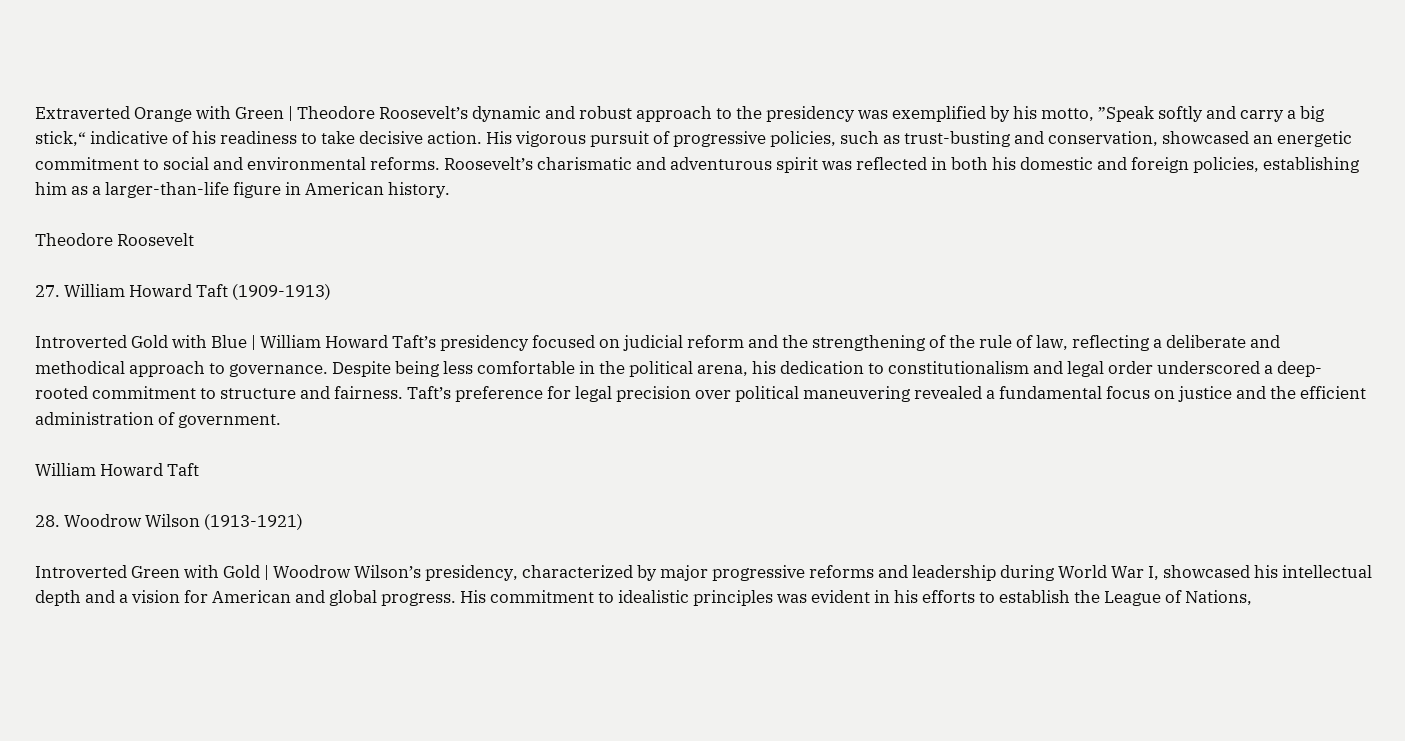Extraverted Orange with Green | Theodore Roosevelt’s dynamic and robust approach to the presidency was exemplified by his motto, ”Speak softly and carry a big stick,“ indicative of his readiness to take decisive action. His vigorous pursuit of progressive policies, such as trust-busting and conservation, showcased an energetic commitment to social and environmental reforms. Roosevelt’s charismatic and adventurous spirit was reflected in both his domestic and foreign policies, establishing him as a larger-than-life figure in American history.

Theodore Roosevelt

27. William Howard Taft (1909-1913)

Introverted Gold with Blue | William Howard Taft’s presidency focused on judicial reform and the strengthening of the rule of law, reflecting a deliberate and methodical approach to governance. Despite being less comfortable in the political arena, his dedication to constitutionalism and legal order underscored a deep-rooted commitment to structure and fairness. Taft’s preference for legal precision over political maneuvering revealed a fundamental focus on justice and the efficient administration of government.

William Howard Taft

28. Woodrow Wilson (1913-1921)

Introverted Green with Gold | Woodrow Wilson’s presidency, characterized by major progressive reforms and leadership during World War I, showcased his intellectual depth and a vision for American and global progress. His commitment to idealistic principles was evident in his efforts to establish the League of Nations,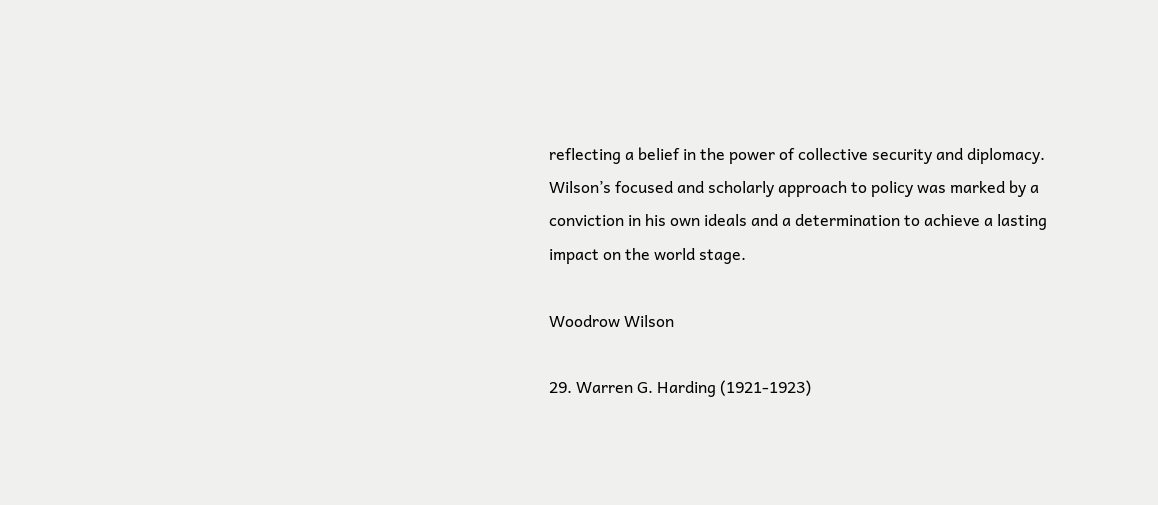reflecting a belief in the power of collective security and diplomacy. Wilson’s focused and scholarly approach to policy was marked by a conviction in his own ideals and a determination to achieve a lasting impact on the world stage.

Woodrow Wilson

29. Warren G. Harding (1921-1923)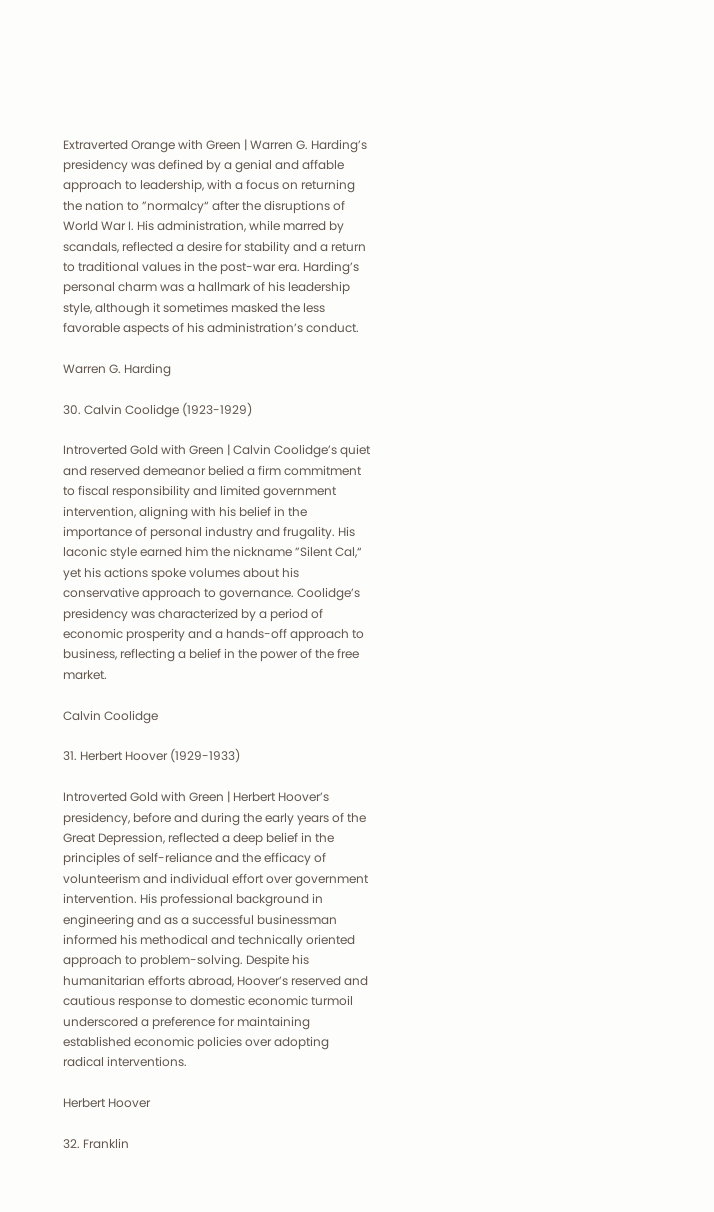Extraverted Orange with Green | Warren G. Harding’s presidency was defined by a genial and affable approach to leadership, with a focus on returning the nation to ”normalcy“ after the disruptions of World War I. His administration, while marred by scandals, reflected a desire for stability and a return to traditional values in the post-war era. Harding’s personal charm was a hallmark of his leadership style, although it sometimes masked the less favorable aspects of his administration’s conduct.

Warren G. Harding

30. Calvin Coolidge (1923-1929)

Introverted Gold with Green | Calvin Coolidge’s quiet and reserved demeanor belied a firm commitment to fiscal responsibility and limited government intervention, aligning with his belief in the importance of personal industry and frugality. His laconic style earned him the nickname ”Silent Cal,“ yet his actions spoke volumes about his conservative approach to governance. Coolidge’s presidency was characterized by a period of economic prosperity and a hands-off approach to business, reflecting a belief in the power of the free market.

Calvin Coolidge

31. Herbert Hoover (1929-1933)

Introverted Gold with Green | Herbert Hoover’s presidency, before and during the early years of the Great Depression, reflected a deep belief in the principles of self-reliance and the efficacy of volunteerism and individual effort over government intervention. His professional background in engineering and as a successful businessman informed his methodical and technically oriented approach to problem-solving. Despite his humanitarian efforts abroad, Hoover’s reserved and cautious response to domestic economic turmoil underscored a preference for maintaining established economic policies over adopting radical interventions.

Herbert Hoover

32. Franklin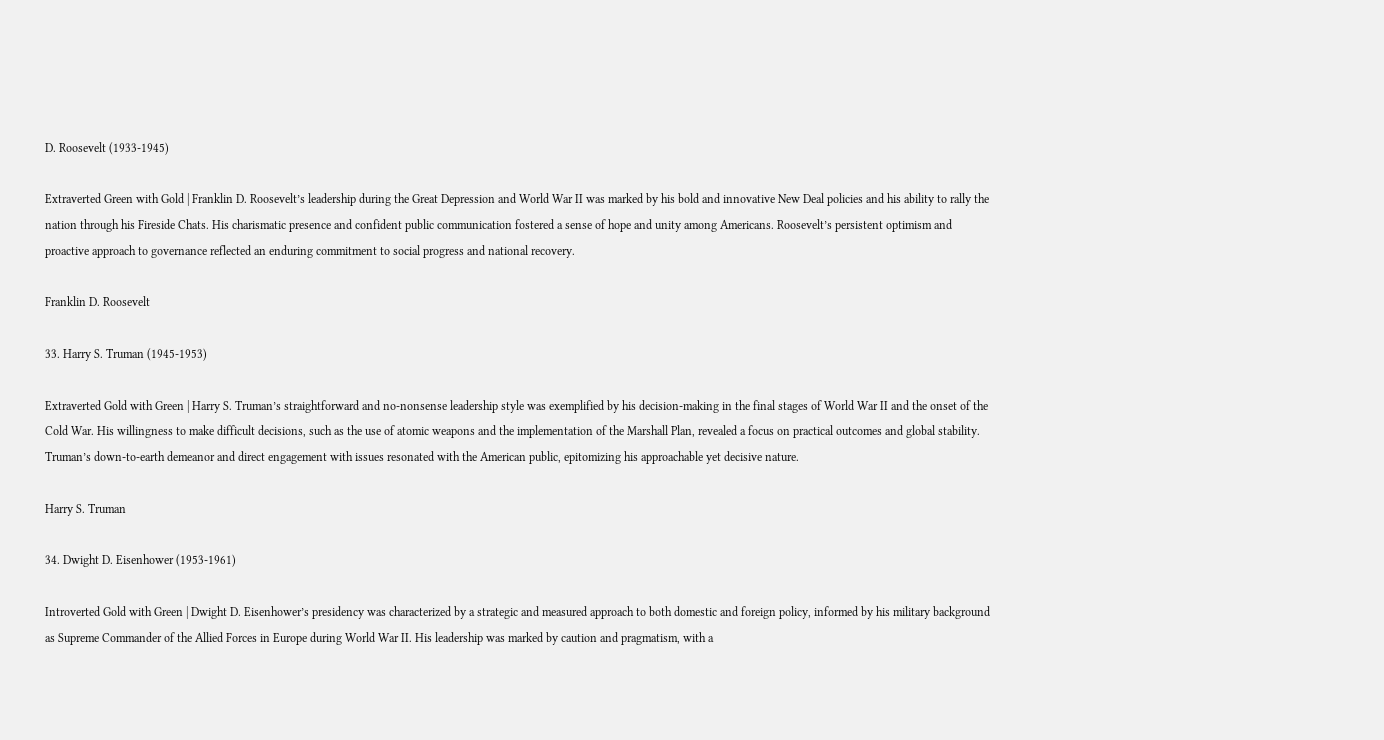D. Roosevelt (1933-1945)

Extraverted Green with Gold | Franklin D. Roosevelt’s leadership during the Great Depression and World War II was marked by his bold and innovative New Deal policies and his ability to rally the nation through his Fireside Chats. His charismatic presence and confident public communication fostered a sense of hope and unity among Americans. Roosevelt’s persistent optimism and proactive approach to governance reflected an enduring commitment to social progress and national recovery.

Franklin D. Roosevelt

33. Harry S. Truman (1945-1953)

Extraverted Gold with Green | Harry S. Truman’s straightforward and no-nonsense leadership style was exemplified by his decision-making in the final stages of World War II and the onset of the Cold War. His willingness to make difficult decisions, such as the use of atomic weapons and the implementation of the Marshall Plan, revealed a focus on practical outcomes and global stability. Truman’s down-to-earth demeanor and direct engagement with issues resonated with the American public, epitomizing his approachable yet decisive nature.

Harry S. Truman

34. Dwight D. Eisenhower (1953-1961)

Introverted Gold with Green | Dwight D. Eisenhower’s presidency was characterized by a strategic and measured approach to both domestic and foreign policy, informed by his military background as Supreme Commander of the Allied Forces in Europe during World War II. His leadership was marked by caution and pragmatism, with a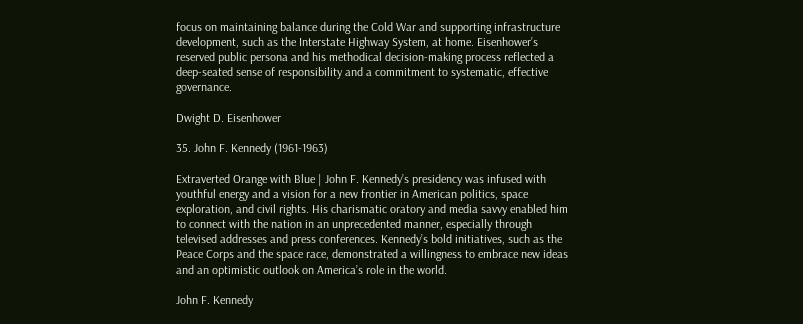focus on maintaining balance during the Cold War and supporting infrastructure development, such as the Interstate Highway System, at home. Eisenhower’s reserved public persona and his methodical decision-making process reflected a deep-seated sense of responsibility and a commitment to systematic, effective governance.

Dwight D. Eisenhower

35. John F. Kennedy (1961-1963)

Extraverted Orange with Blue | John F. Kennedy’s presidency was infused with youthful energy and a vision for a new frontier in American politics, space exploration, and civil rights. His charismatic oratory and media savvy enabled him to connect with the nation in an unprecedented manner, especially through televised addresses and press conferences. Kennedy’s bold initiatives, such as the Peace Corps and the space race, demonstrated a willingness to embrace new ideas and an optimistic outlook on America’s role in the world.

John F. Kennedy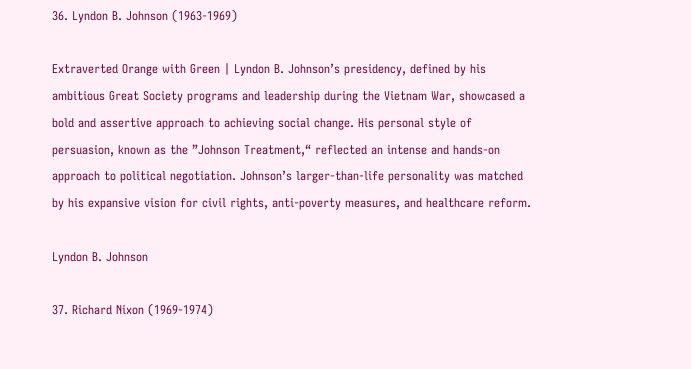36. Lyndon B. Johnson (1963-1969)

Extraverted Orange with Green | Lyndon B. Johnson’s presidency, defined by his ambitious Great Society programs and leadership during the Vietnam War, showcased a bold and assertive approach to achieving social change. His personal style of persuasion, known as the ”Johnson Treatment,“ reflected an intense and hands-on approach to political negotiation. Johnson’s larger-than-life personality was matched by his expansive vision for civil rights, anti-poverty measures, and healthcare reform.

Lyndon B. Johnson

37. Richard Nixon (1969-1974)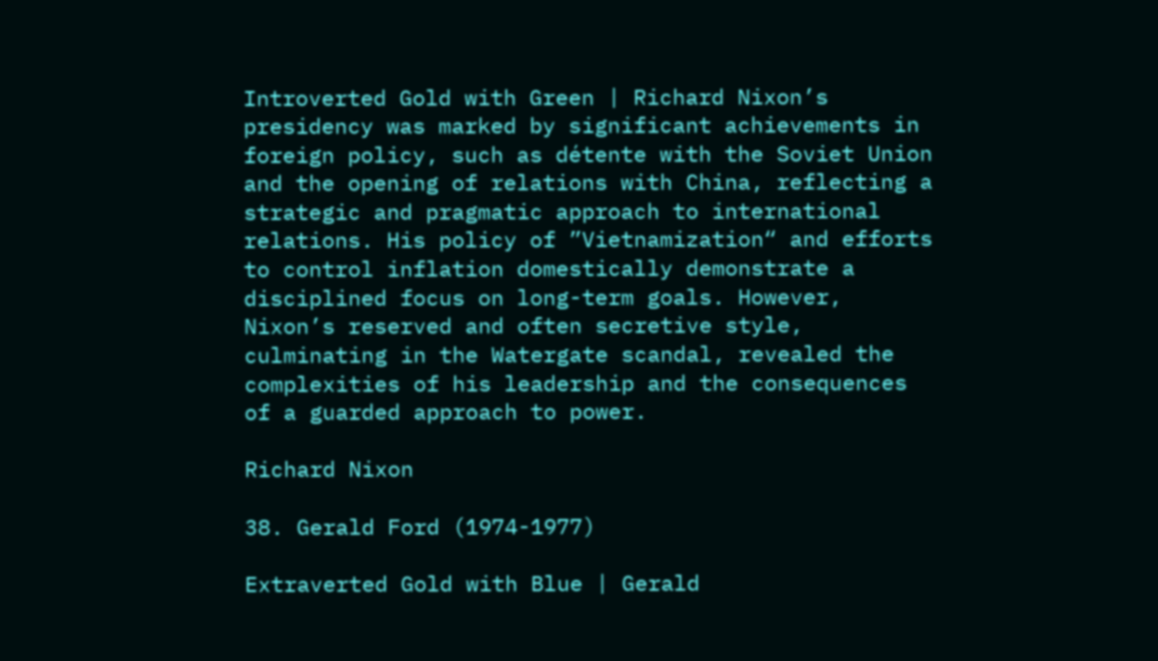Introverted Gold with Green | Richard Nixon’s presidency was marked by significant achievements in foreign policy, such as détente with the Soviet Union and the opening of relations with China, reflecting a strategic and pragmatic approach to international relations. His policy of ”Vietnamization“ and efforts to control inflation domestically demonstrate a disciplined focus on long-term goals. However, Nixon’s reserved and often secretive style, culminating in the Watergate scandal, revealed the complexities of his leadership and the consequences of a guarded approach to power.

Richard Nixon

38. Gerald Ford (1974-1977)

Extraverted Gold with Blue | Gerald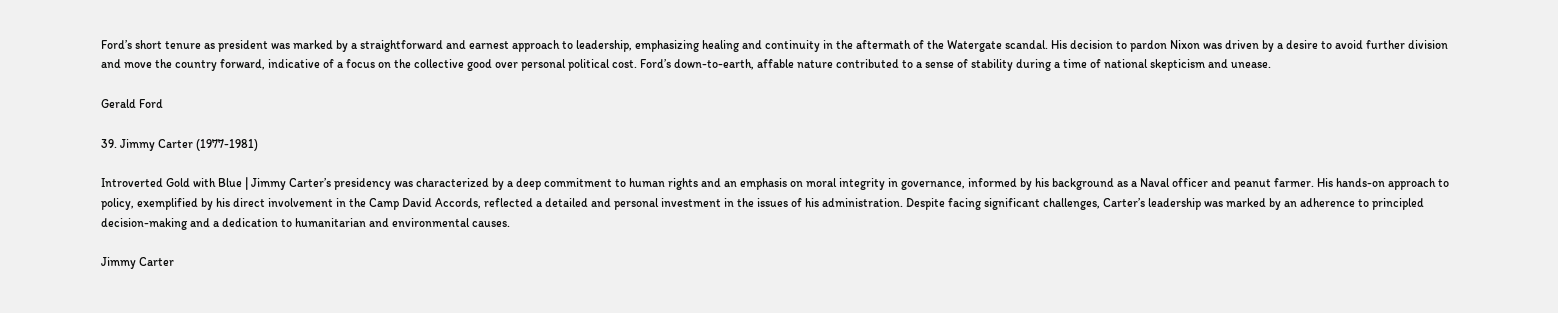Ford’s short tenure as president was marked by a straightforward and earnest approach to leadership, emphasizing healing and continuity in the aftermath of the Watergate scandal. His decision to pardon Nixon was driven by a desire to avoid further division and move the country forward, indicative of a focus on the collective good over personal political cost. Ford’s down-to-earth, affable nature contributed to a sense of stability during a time of national skepticism and unease.

Gerald Ford

39. Jimmy Carter (1977-1981)

Introverted Gold with Blue | Jimmy Carter’s presidency was characterized by a deep commitment to human rights and an emphasis on moral integrity in governance, informed by his background as a Naval officer and peanut farmer. His hands-on approach to policy, exemplified by his direct involvement in the Camp David Accords, reflected a detailed and personal investment in the issues of his administration. Despite facing significant challenges, Carter’s leadership was marked by an adherence to principled decision-making and a dedication to humanitarian and environmental causes.

Jimmy Carter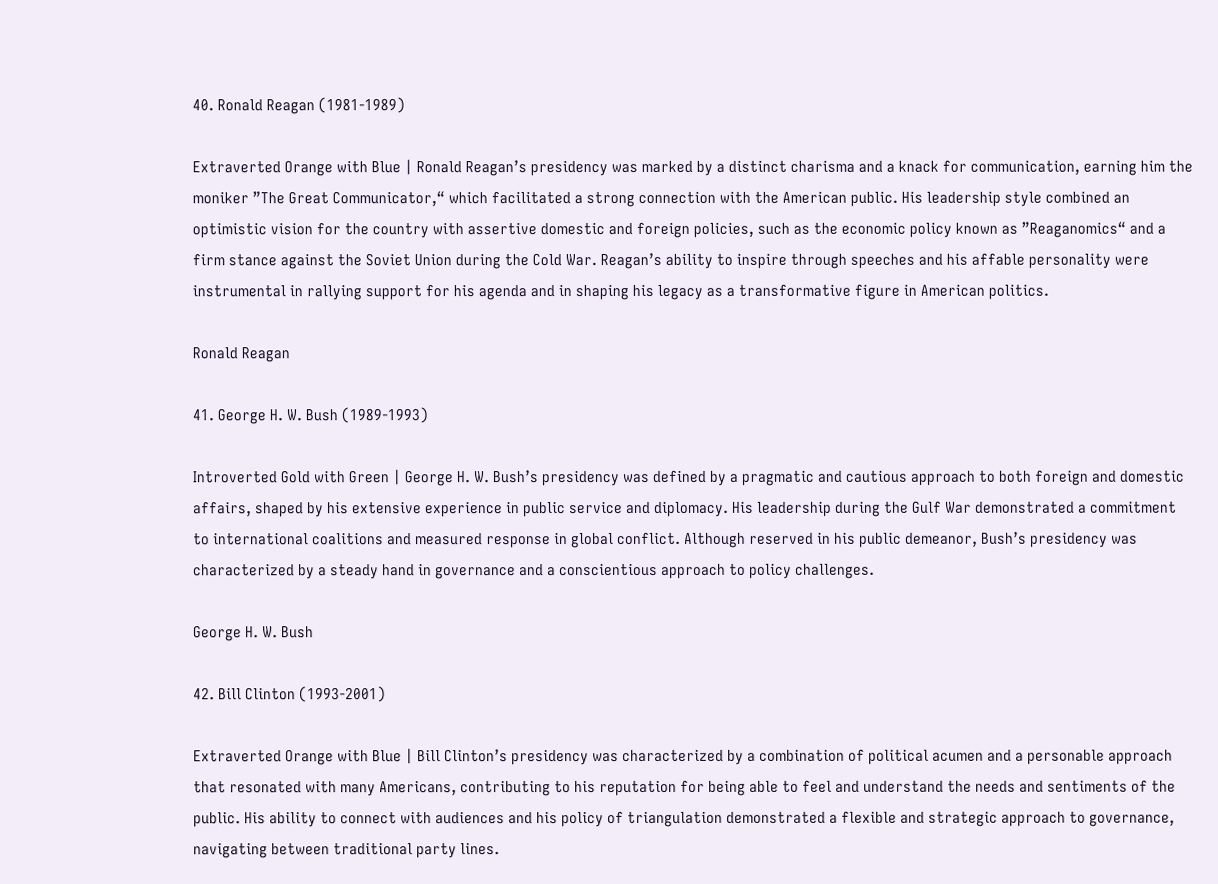40. Ronald Reagan (1981-1989)

Extraverted Orange with Blue | Ronald Reagan’s presidency was marked by a distinct charisma and a knack for communication, earning him the moniker ”The Great Communicator,“ which facilitated a strong connection with the American public. His leadership style combined an optimistic vision for the country with assertive domestic and foreign policies, such as the economic policy known as ”Reaganomics“ and a firm stance against the Soviet Union during the Cold War. Reagan’s ability to inspire through speeches and his affable personality were instrumental in rallying support for his agenda and in shaping his legacy as a transformative figure in American politics.

Ronald Reagan

41. George H. W. Bush (1989-1993)

Introverted Gold with Green | George H. W. Bush’s presidency was defined by a pragmatic and cautious approach to both foreign and domestic affairs, shaped by his extensive experience in public service and diplomacy. His leadership during the Gulf War demonstrated a commitment to international coalitions and measured response in global conflict. Although reserved in his public demeanor, Bush’s presidency was characterized by a steady hand in governance and a conscientious approach to policy challenges.

George H. W. Bush

42. Bill Clinton (1993-2001)

Extraverted Orange with Blue | Bill Clinton’s presidency was characterized by a combination of political acumen and a personable approach that resonated with many Americans, contributing to his reputation for being able to feel and understand the needs and sentiments of the public. His ability to connect with audiences and his policy of triangulation demonstrated a flexible and strategic approach to governance, navigating between traditional party lines.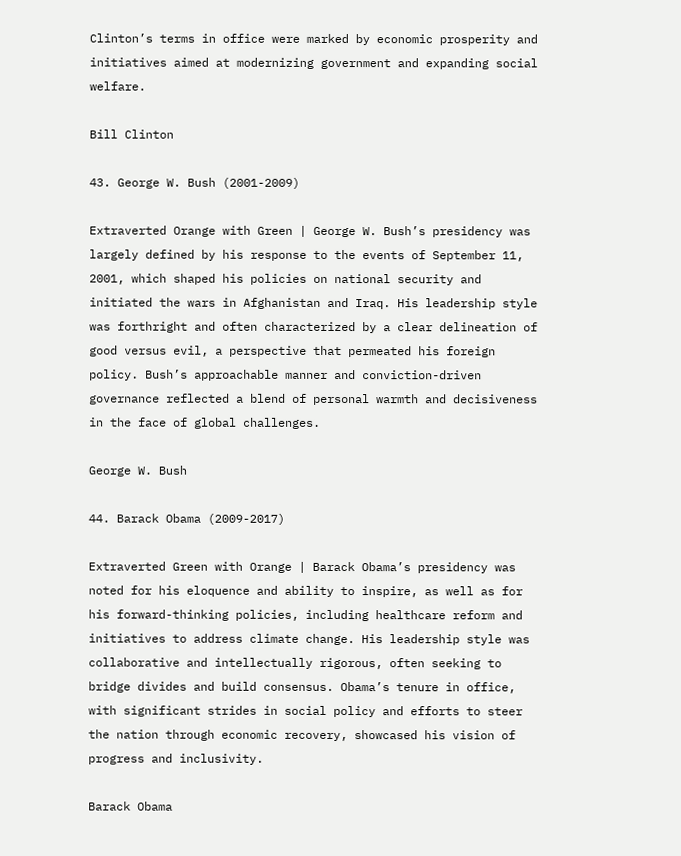Clinton’s terms in office were marked by economic prosperity and initiatives aimed at modernizing government and expanding social welfare.

Bill Clinton

43. George W. Bush (2001-2009)

Extraverted Orange with Green | George W. Bush’s presidency was largely defined by his response to the events of September 11, 2001, which shaped his policies on national security and initiated the wars in Afghanistan and Iraq. His leadership style was forthright and often characterized by a clear delineation of good versus evil, a perspective that permeated his foreign policy. Bush’s approachable manner and conviction-driven governance reflected a blend of personal warmth and decisiveness in the face of global challenges.

George W. Bush

44. Barack Obama (2009-2017)

Extraverted Green with Orange | Barack Obama’s presidency was noted for his eloquence and ability to inspire, as well as for his forward-thinking policies, including healthcare reform and initiatives to address climate change. His leadership style was collaborative and intellectually rigorous, often seeking to bridge divides and build consensus. Obama’s tenure in office, with significant strides in social policy and efforts to steer the nation through economic recovery, showcased his vision of progress and inclusivity.

Barack Obama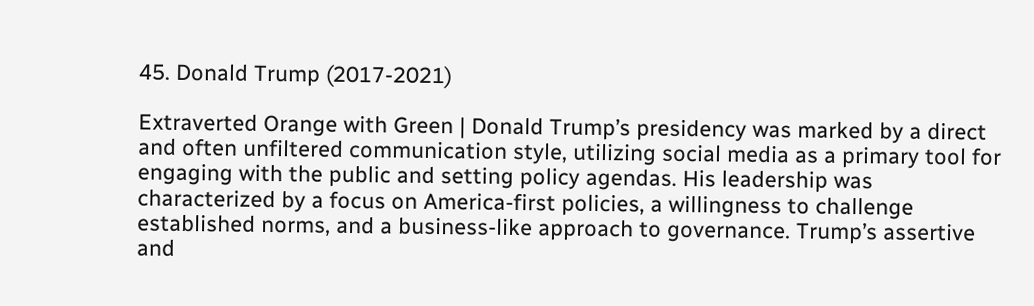45. Donald Trump (2017-2021)

Extraverted Orange with Green | Donald Trump’s presidency was marked by a direct and often unfiltered communication style, utilizing social media as a primary tool for engaging with the public and setting policy agendas. His leadership was characterized by a focus on America-first policies, a willingness to challenge established norms, and a business-like approach to governance. Trump’s assertive and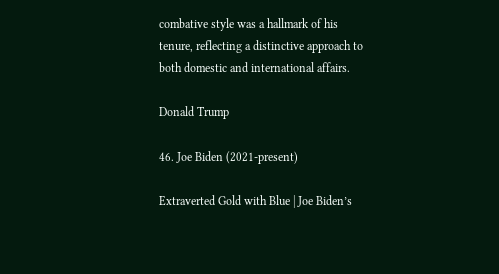combative style was a hallmark of his tenure, reflecting a distinctive approach to both domestic and international affairs.

Donald Trump

46. Joe Biden (2021-present)

Extraverted Gold with Blue | Joe Biden’s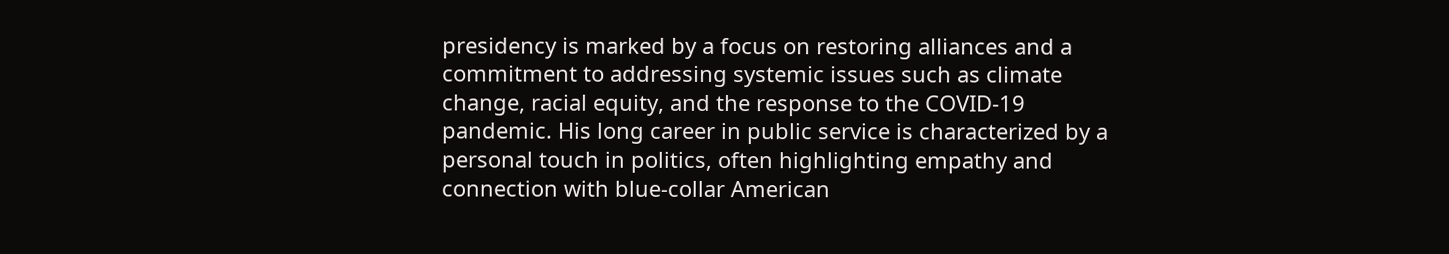presidency is marked by a focus on restoring alliances and a commitment to addressing systemic issues such as climate change, racial equity, and the response to the COVID-19 pandemic. His long career in public service is characterized by a personal touch in politics, often highlighting empathy and connection with blue-collar American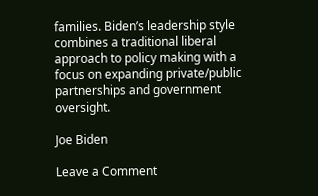families. Biden’s leadership style combines a traditional liberal approach to policy making with a focus on expanding private/public partnerships and government oversight.

Joe Biden

Leave a Comment